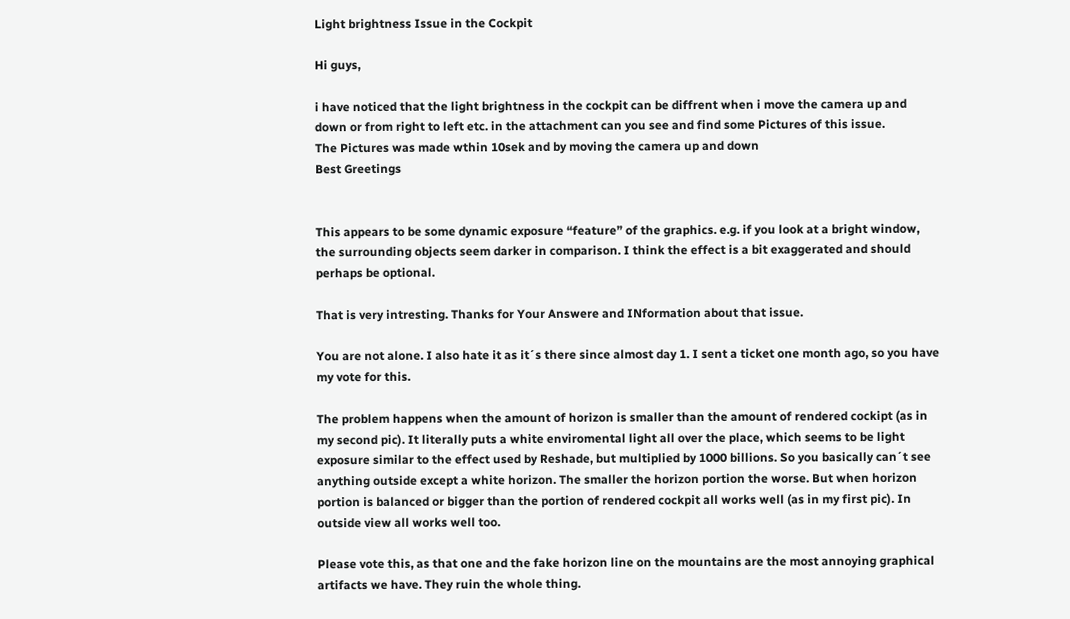Light brightness Issue in the Cockpit

Hi guys,

i have noticed that the light brightness in the cockpit can be diffrent when i move the camera up and down or from right to left etc. in the attachment can you see and find some Pictures of this issue.
The Pictures was made wthin 10sek and by moving the camera up and down
Best Greetings


This appears to be some dynamic exposure “feature” of the graphics. e.g. if you look at a bright window, the surrounding objects seem darker in comparison. I think the effect is a bit exaggerated and should perhaps be optional.

That is very intresting. Thanks for Your Answere and INformation about that issue.

You are not alone. I also hate it as it´s there since almost day 1. I sent a ticket one month ago, so you have my vote for this.

The problem happens when the amount of horizon is smaller than the amount of rendered cockipt (as in my second pic). It literally puts a white enviromental light all over the place, which seems to be light exposure similar to the effect used by Reshade, but multiplied by 1000 billions. So you basically can´t see anything outside except a white horizon. The smaller the horizon portion the worse. But when horizon portion is balanced or bigger than the portion of rendered cockpit all works well (as in my first pic). In outside view all works well too.

Please vote this, as that one and the fake horizon line on the mountains are the most annoying graphical artifacts we have. They ruin the whole thing.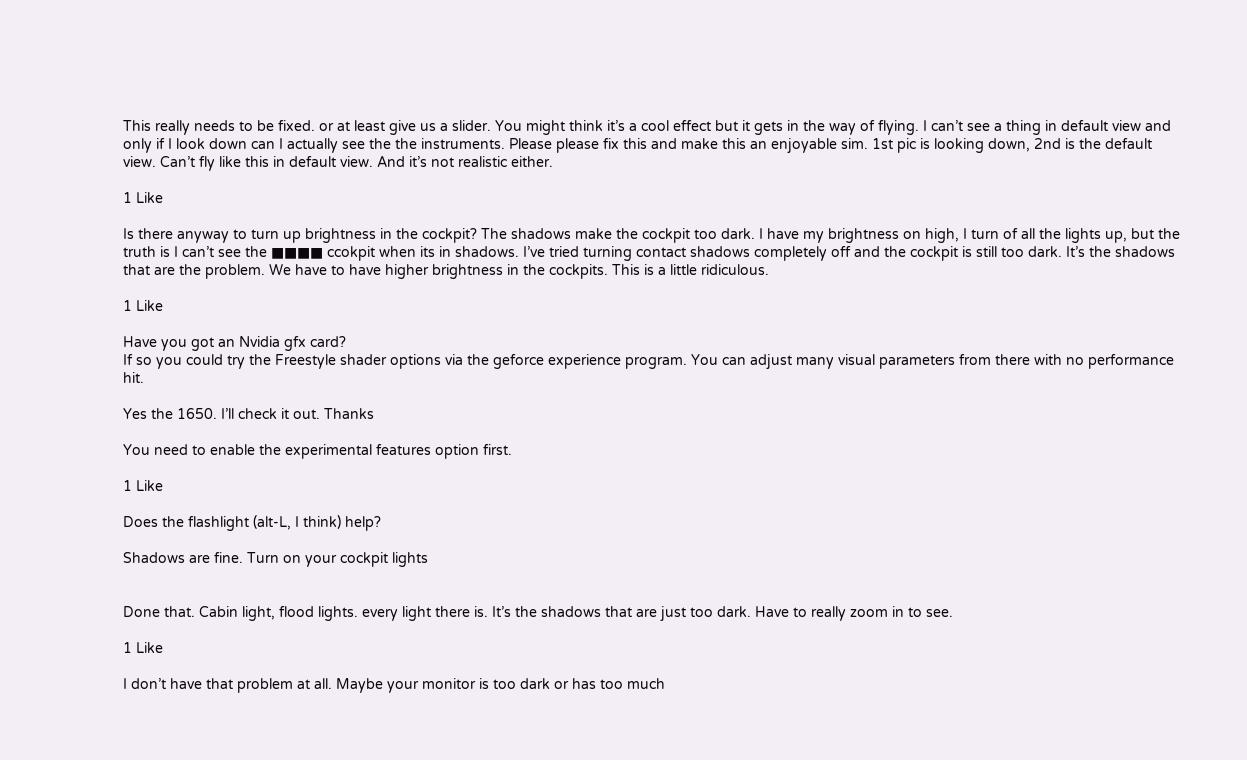This really needs to be fixed. or at least give us a slider. You might think it’s a cool effect but it gets in the way of flying. I can’t see a thing in default view and only if I look down can I actually see the the instruments. Please please fix this and make this an enjoyable sim. 1st pic is looking down, 2nd is the default view. Can’t fly like this in default view. And it’s not realistic either.

1 Like

Is there anyway to turn up brightness in the cockpit? The shadows make the cockpit too dark. I have my brightness on high, I turn of all the lights up, but the truth is I can’t see the ■■■■ ccokpit when its in shadows. I’ve tried turning contact shadows completely off and the cockpit is still too dark. It’s the shadows that are the problem. We have to have higher brightness in the cockpits. This is a little ridiculous.

1 Like

Have you got an Nvidia gfx card?
If so you could try the Freestyle shader options via the geforce experience program. You can adjust many visual parameters from there with no performance hit.

Yes the 1650. I’ll check it out. Thanks

You need to enable the experimental features option first.

1 Like

Does the flashlight (alt-L, I think) help?

Shadows are fine. Turn on your cockpit lights


Done that. Cabin light, flood lights. every light there is. It’s the shadows that are just too dark. Have to really zoom in to see.

1 Like

I don’t have that problem at all. Maybe your monitor is too dark or has too much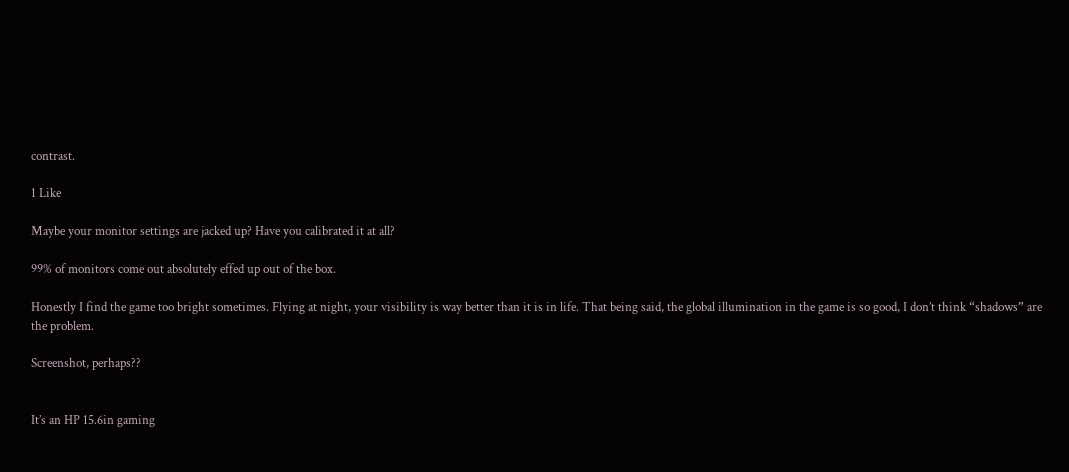contrast.

1 Like

Maybe your monitor settings are jacked up? Have you calibrated it at all?

99% of monitors come out absolutely effed up out of the box.

Honestly I find the game too bright sometimes. Flying at night, your visibility is way better than it is in life. That being said, the global illumination in the game is so good, I don’t think “shadows” are the problem.

Screenshot, perhaps??


It’s an HP 15.6in gaming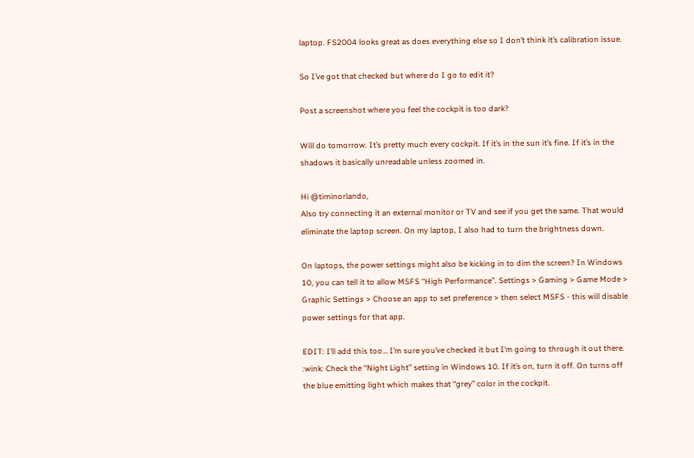laptop. FS2004 looks great as does everything else so I don’t think it’s calibration issue.

So I’ve got that checked but where do I go to edit it?

Post a screenshot where you feel the cockpit is too dark?

Will do tomorrow. It’s pretty much every cockpit. If it’s in the sun it’s fine. If it’s in the shadows it basically unreadable unless zoomed in.

Hi @timinorlando,
Also try connecting it an external monitor or TV and see if you get the same. That would eliminate the laptop screen. On my laptop, I also had to turn the brightness down.

On laptops, the power settings might also be kicking in to dim the screen? In Windows 10, you can tell it to allow MSFS “High Performance”. Settings > Gaming > Game Mode > Graphic Settings > Choose an app to set preference > then select MSFS - this will disable power settings for that app.

EDIT: I’ll add this too… I’m sure you’ve checked it but I’m going to through it out there. :wink: Check the “Night Light” setting in Windows 10. If it’s on, turn it off. On turns off the blue emitting light which makes that “grey” color in the cockpit.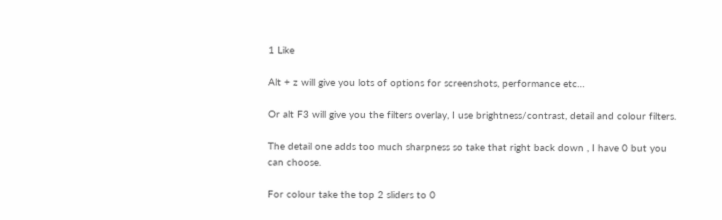1 Like

Alt + z will give you lots of options for screenshots, performance etc…

Or alt F3 will give you the filters overlay, I use brightness/contrast, detail and colour filters.

The detail one adds too much sharpness so take that right back down , I have 0 but you can choose.

For colour take the top 2 sliders to 0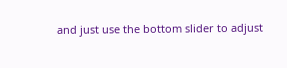and just use the bottom slider to adjust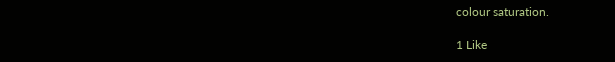colour saturation.

1 Like